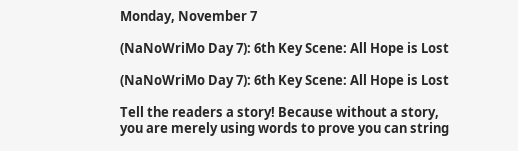Monday, November 7

(NaNoWriMo Day 7): 6th Key Scene: All Hope is Lost

(NaNoWriMo Day 7): 6th Key Scene: All Hope is Lost

Tell the readers a story! Because without a story, you are merely using words to prove you can string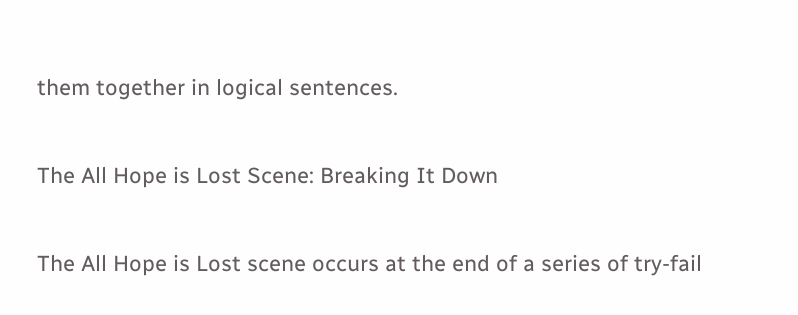them together in logical sentences.

The All Hope is Lost Scene: Breaking It Down

The All Hope is Lost scene occurs at the end of a series of try-fail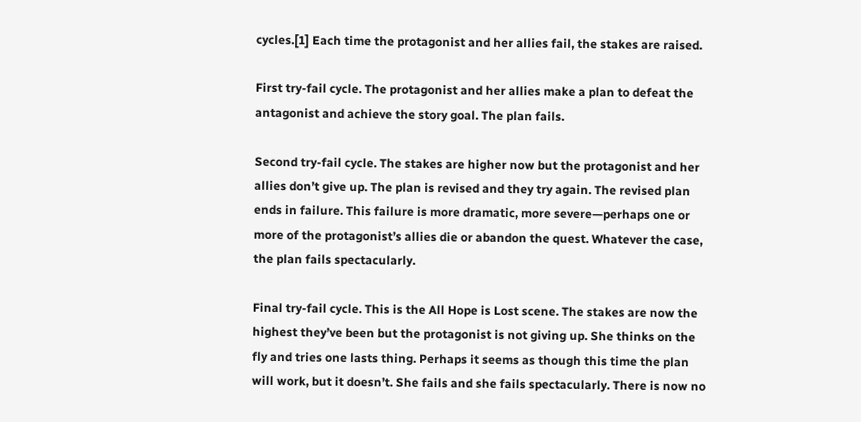cycles.[1] Each time the protagonist and her allies fail, the stakes are raised.

First try-fail cycle. The protagonist and her allies make a plan to defeat the antagonist and achieve the story goal. The plan fails.

Second try-fail cycle. The stakes are higher now but the protagonist and her allies don’t give up. The plan is revised and they try again. The revised plan ends in failure. This failure is more dramatic, more severe—perhaps one or more of the protagonist’s allies die or abandon the quest. Whatever the case, the plan fails spectacularly.

Final try-fail cycle. This is the All Hope is Lost scene. The stakes are now the highest they’ve been but the protagonist is not giving up. She thinks on the fly and tries one lasts thing. Perhaps it seems as though this time the plan will work, but it doesn’t. She fails and she fails spectacularly. There is now no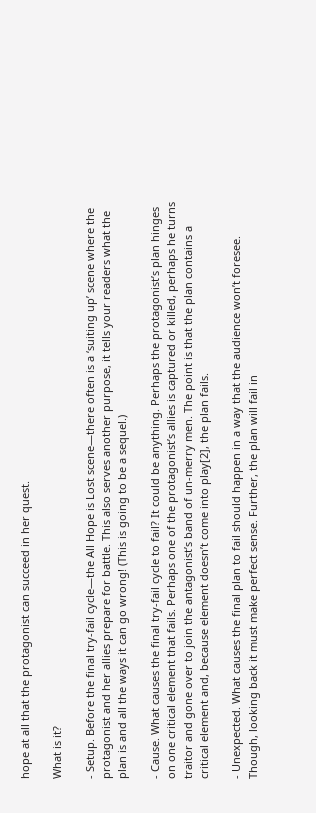hope at all that the protagonist can succeed in her quest.

What is it?

- Setup. Before the final try-fail cycle—the All Hope is Lost scene—there often is a ‘suiting up’ scene where the protagonist and her allies prepare for battle. This also serves another purpose, it tells your readers what the plan is and all the ways it can go wrong! (This is going to be a sequel.)

- Cause. What causes the final try-fail cycle to fail? It could be anything. Perhaps the protagonist’s plan hinges on one critical element that fails. Perhaps one of the protagonist’s allies is captured or killed, perhaps he turns traitor and gone over to join the antagonist’s band of un-merry men. The point is that the plan contains a critical element and, because element doesn’t come into play[2], the plan fails.

- Unexpected. What causes the final plan to fail should happen in a way that the audience won’t foresee. Though, looking back it must make perfect sense. Further, the plan will fail in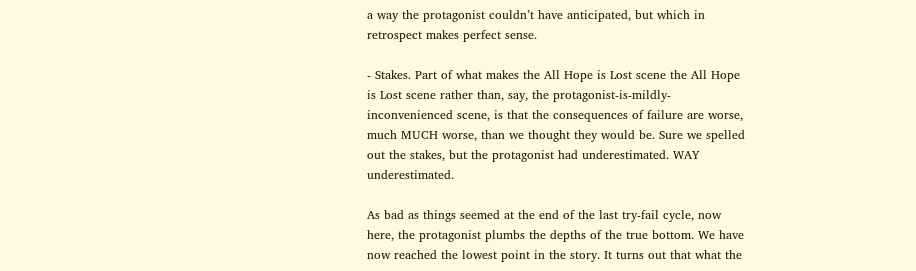a way the protagonist couldn’t have anticipated, but which in retrospect makes perfect sense.

- Stakes. Part of what makes the All Hope is Lost scene the All Hope is Lost scene rather than, say, the protagonist-is-mildly-inconvenienced scene, is that the consequences of failure are worse, much MUCH worse, than we thought they would be. Sure we spelled out the stakes, but the protagonist had underestimated. WAY underestimated.

As bad as things seemed at the end of the last try-fail cycle, now here, the protagonist plumbs the depths of the true bottom. We have now reached the lowest point in the story. It turns out that what the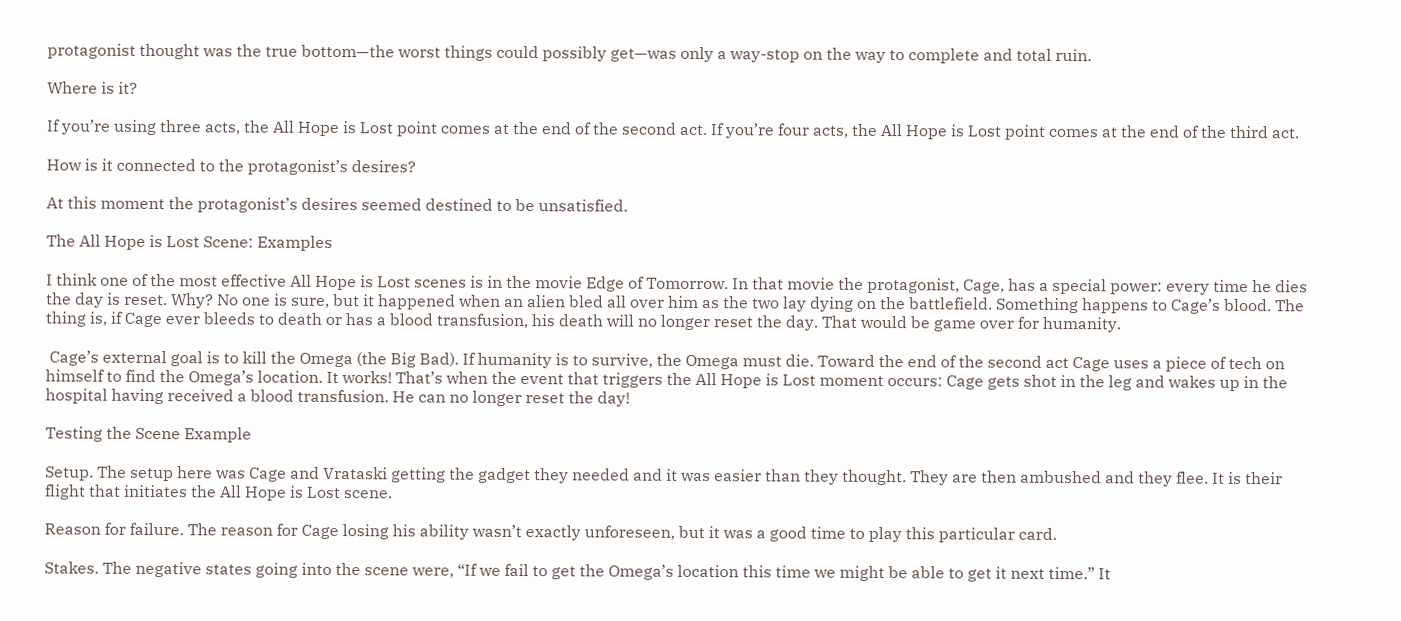protagonist thought was the true bottom—the worst things could possibly get—was only a way-stop on the way to complete and total ruin.

Where is it?

If you’re using three acts, the All Hope is Lost point comes at the end of the second act. If you’re four acts, the All Hope is Lost point comes at the end of the third act.

How is it connected to the protagonist’s desires?

At this moment the protagonist’s desires seemed destined to be unsatisfied.

The All Hope is Lost Scene: Examples

I think one of the most effective All Hope is Lost scenes is in the movie Edge of Tomorrow. In that movie the protagonist, Cage, has a special power: every time he dies the day is reset. Why? No one is sure, but it happened when an alien bled all over him as the two lay dying on the battlefield. Something happens to Cage’s blood. The thing is, if Cage ever bleeds to death or has a blood transfusion, his death will no longer reset the day. That would be game over for humanity.

 Cage’s external goal is to kill the Omega (the Big Bad). If humanity is to survive, the Omega must die. Toward the end of the second act Cage uses a piece of tech on himself to find the Omega’s location. It works! That’s when the event that triggers the All Hope is Lost moment occurs: Cage gets shot in the leg and wakes up in the hospital having received a blood transfusion. He can no longer reset the day!

Testing the Scene Example

Setup. The setup here was Cage and Vrataski getting the gadget they needed and it was easier than they thought. They are then ambushed and they flee. It is their flight that initiates the All Hope is Lost scene.

Reason for failure. The reason for Cage losing his ability wasn’t exactly unforeseen, but it was a good time to play this particular card.

Stakes. The negative states going into the scene were, “If we fail to get the Omega’s location this time we might be able to get it next time.” It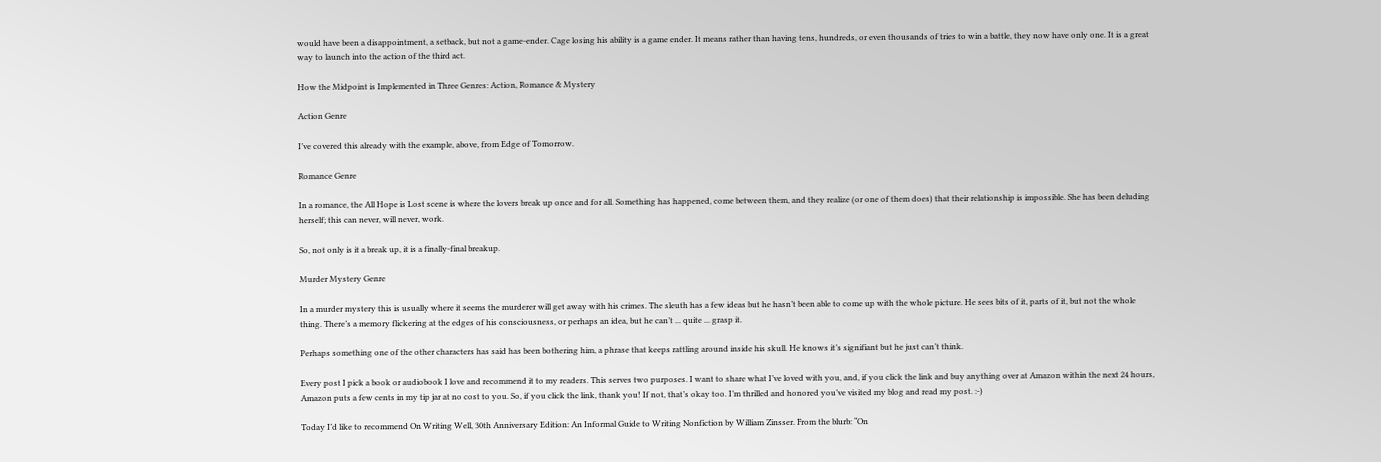would have been a disappointment, a setback, but not a game-ender. Cage losing his ability is a game ender. It means rather than having tens, hundreds, or even thousands of tries to win a battle, they now have only one. It is a great way to launch into the action of the third act.

How the Midpoint is Implemented in Three Genres: Action, Romance & Mystery

Action Genre

I’ve covered this already with the example, above, from Edge of Tomorrow.

Romance Genre

In a romance, the All Hope is Lost scene is where the lovers break up once and for all. Something has happened, come between them, and they realize (or one of them does) that their relationship is impossible. She has been deluding herself; this can never, will never, work.

So, not only is it a break up, it is a finally-final breakup.

Murder Mystery Genre

In a murder mystery this is usually where it seems the murderer will get away with his crimes. The sleuth has a few ideas but he hasn’t been able to come up with the whole picture. He sees bits of it, parts of it, but not the whole thing. There’s a memory flickering at the edges of his consciousness, or perhaps an idea, but he can’t ... quite ... grasp it.

Perhaps something one of the other characters has said has been bothering him, a phrase that keeps rattling around inside his skull. He knows it’s signifiant but he just can’t think.

Every post I pick a book or audiobook I love and recommend it to my readers. This serves two purposes. I want to share what I’ve loved with you, and, if you click the link and buy anything over at Amazon within the next 24 hours, Amazon puts a few cents in my tip jar at no cost to you. So, if you click the link, thank you! If not, that’s okay too. I’m thrilled and honored you’ve visited my blog and read my post. :-)

Today I’d like to recommend On Writing Well, 30th Anniversary Edition: An Informal Guide to Writing Nonfiction by William Zinsser. From the blurb: “On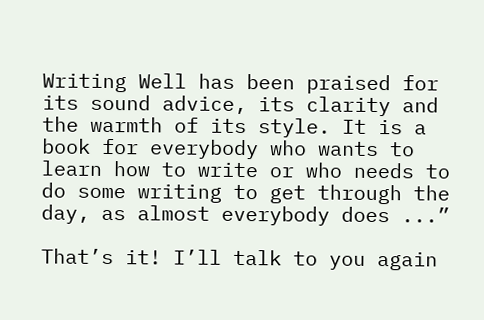Writing Well has been praised for its sound advice, its clarity and the warmth of its style. It is a book for everybody who wants to learn how to write or who needs to do some writing to get through the day, as almost everybody does ...”

That’s it! I’ll talk to you again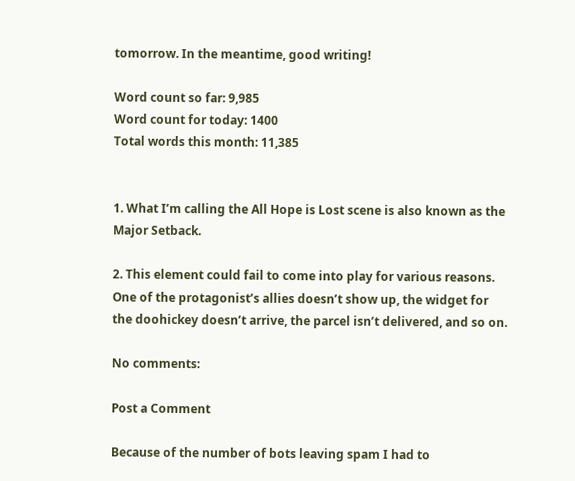tomorrow. In the meantime, good writing!

Word count so far: 9,985
Word count for today: 1400
Total words this month: 11,385


1. What I’m calling the All Hope is Lost scene is also known as the Major Setback.

2. This element could fail to come into play for various reasons. One of the protagonist’s allies doesn’t show up, the widget for the doohickey doesn’t arrive, the parcel isn’t delivered, and so on.

No comments:

Post a Comment

Because of the number of bots leaving spam I had to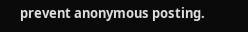prevent anonymous posting.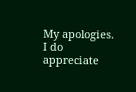My apologies. I do appreciate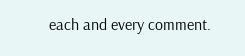each and every comment.